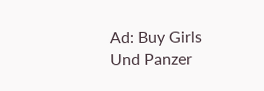Ad: Buy Girls Und Panzer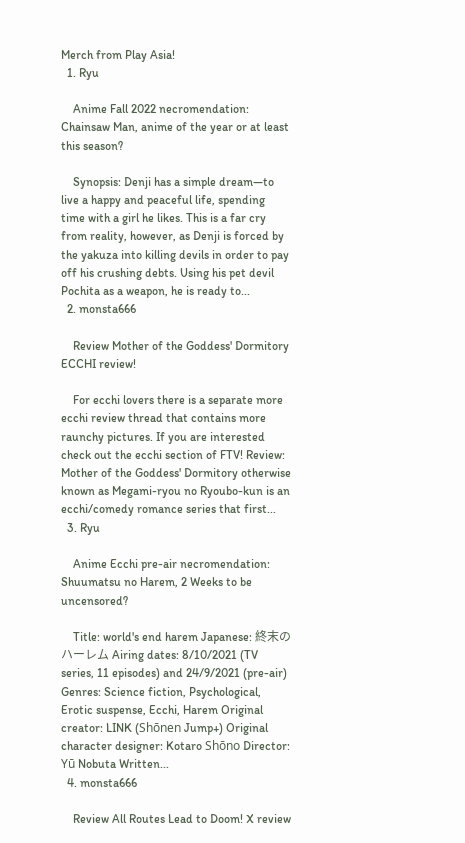Merch from Play Asia!
  1. Ryu

    Anime Fall 2022 necromendation: Chainsaw Man, anime of the year or at least this season?

    Synopsis: Denji has a simple dream—to live a happy and peaceful life, spending time with a girl he likes. This is a far cry from reality, however, as Denji is forced by the yakuza into killing devils in order to pay off his crushing debts. Using his pet devil Pochita as a weapon, he is ready to...
  2. monsta666

    Review Mother of the Goddess' Dormitory ECCHI review!

    For ecchi lovers there is a separate more ecchi review thread that contains more raunchy pictures. If you are interested check out the ecchi section of FTV! Review: Mother of the Goddess' Dormitory otherwise known as Megami-ryou no Ryoubo-kun is an ecchi/comedy romance series that first...
  3. Ryu

    Anime Ecchi pre-air necromendation: Shuumatsu no Harem, 2 Weeks to be uncensored?

    Title: world's end harem Japanese: 終末のハーレム Airing dates: 8/10/2021 (TV series, 11 episodes) and 24/9/2021 (pre-air) Genres: Science fiction, Psychological, Erotic suspense, Ecchi, Harem Original creator: LINK (Shōnen Jump+) Original character designer: Kotaro Shōno Director: Yū Nobuta Written...
  4. monsta666

    Review All Routes Lead to Doom! X review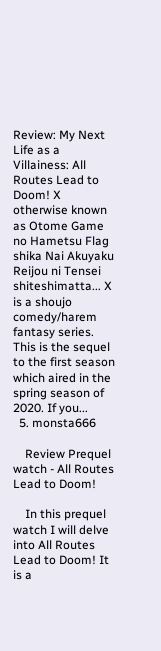Review: My Next Life as a Villainess: All Routes Lead to Doom! X otherwise known as Otome Game no Hametsu Flag shika Nai Akuyaku Reijou ni Tensei shiteshimatta... X is a shoujo comedy/harem fantasy series. This is the sequel to the first season which aired in the spring season of 2020. If you...
  5. monsta666

    Review Prequel watch - All Routes Lead to Doom!

    In this prequel watch I will delve into All Routes Lead to Doom! It is a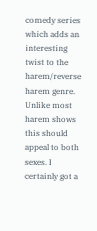comedy series which adds an interesting twist to the harem/reverse harem genre. Unlike most harem shows this should appeal to both sexes. I certainly got a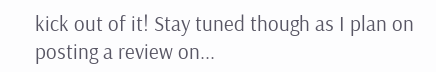kick out of it! Stay tuned though as I plan on posting a review on...